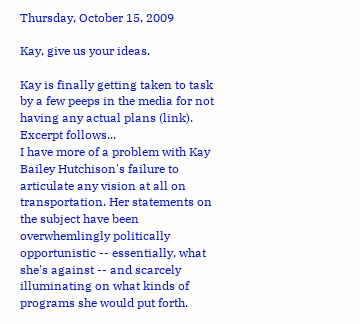Thursday, October 15, 2009

Kay, give us your ideas.

Kay is finally getting taken to task by a few peeps in the media for not having any actual plans (link). Excerpt follows...
I have more of a problem with Kay Bailey Hutchison's failure to articulate any vision at all on transportation. Her statements on the subject have been overwhemlingly politically opportunistic -- essentially, what she's against -- and scarcely illuminating on what kinds of programs she would put forth.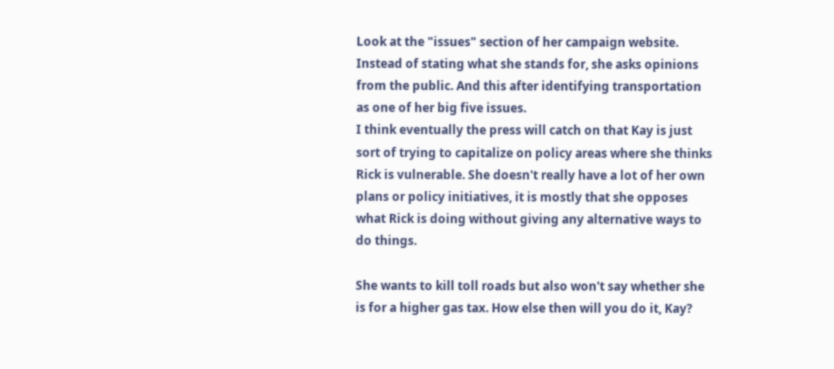Look at the "issues" section of her campaign website. Instead of stating what she stands for, she asks opinions from the public. And this after identifying transportation as one of her big five issues.
I think eventually the press will catch on that Kay is just sort of trying to capitalize on policy areas where she thinks Rick is vulnerable. She doesn't really have a lot of her own plans or policy initiatives, it is mostly that she opposes what Rick is doing without giving any alternative ways to do things.

She wants to kill toll roads but also won't say whether she is for a higher gas tax. How else then will you do it, Kay?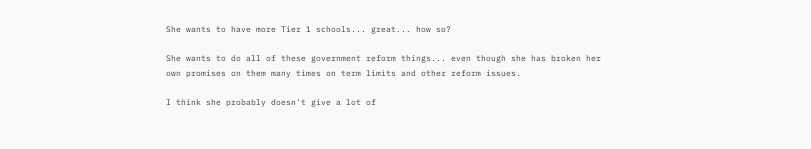She wants to have more Tier 1 schools... great... how so?

She wants to do all of these government reform things... even though she has broken her own promises on them many times on term limits and other reform issues.

I think she probably doesn't give a lot of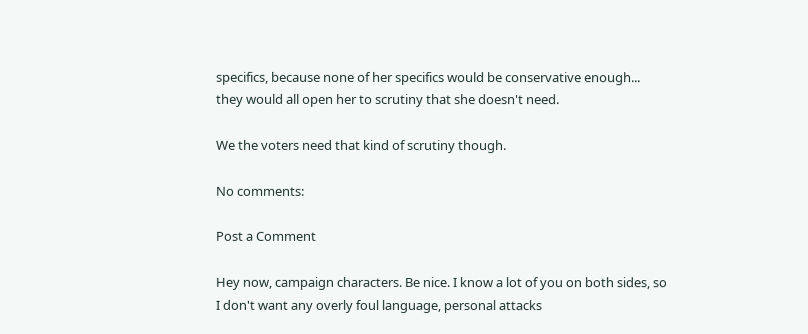specifics, because none of her specifics would be conservative enough... they would all open her to scrutiny that she doesn't need.

We the voters need that kind of scrutiny though.

No comments:

Post a Comment

Hey now, campaign characters. Be nice. I know a lot of you on both sides, so I don't want any overly foul language, personal attacks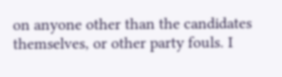on anyone other than the candidates themselves, or other party fouls. I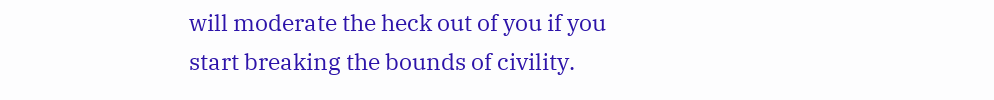will moderate the heck out of you if you start breaking the bounds of civility.